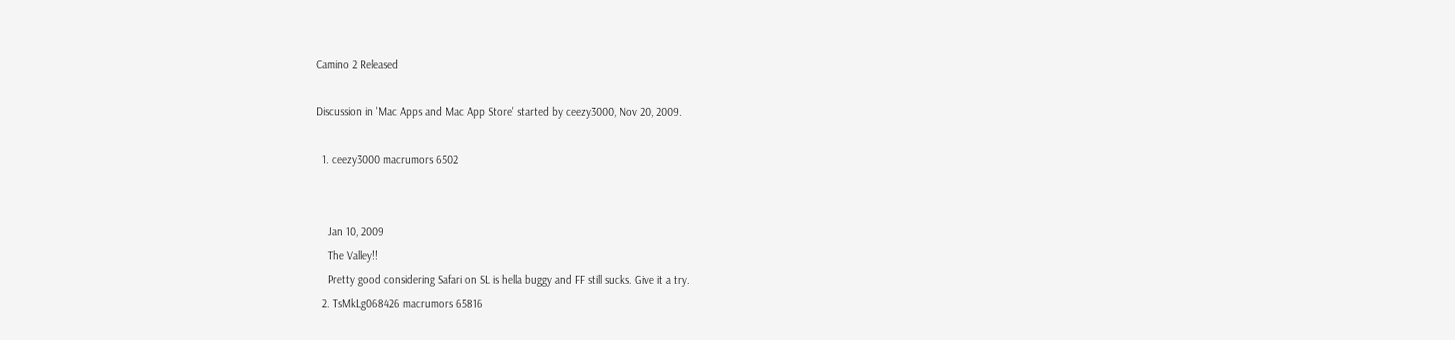Camino 2 Released

Discussion in 'Mac Apps and Mac App Store' started by ceezy3000, Nov 20, 2009.

  1. ceezy3000 macrumors 6502


    Jan 10, 2009
    The Valley!!
    Pretty good considering Safari on SL is hella buggy and FF still sucks. Give it a try.
  2. TsMkLg068426 macrumors 65816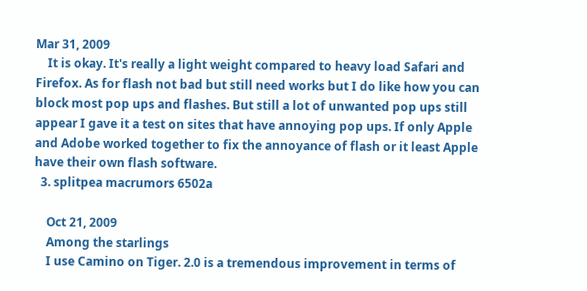Mar 31, 2009
    It is okay. It's really a light weight compared to heavy load Safari and Firefox. As for flash not bad but still need works but I do like how you can block most pop ups and flashes. But still a lot of unwanted pop ups still appear I gave it a test on sites that have annoying pop ups. If only Apple and Adobe worked together to fix the annoyance of flash or it least Apple have their own flash software.
  3. splitpea macrumors 6502a

    Oct 21, 2009
    Among the starlings
    I use Camino on Tiger. 2.0 is a tremendous improvement in terms of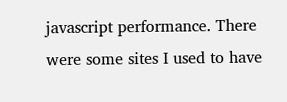javascript performance. There were some sites I used to have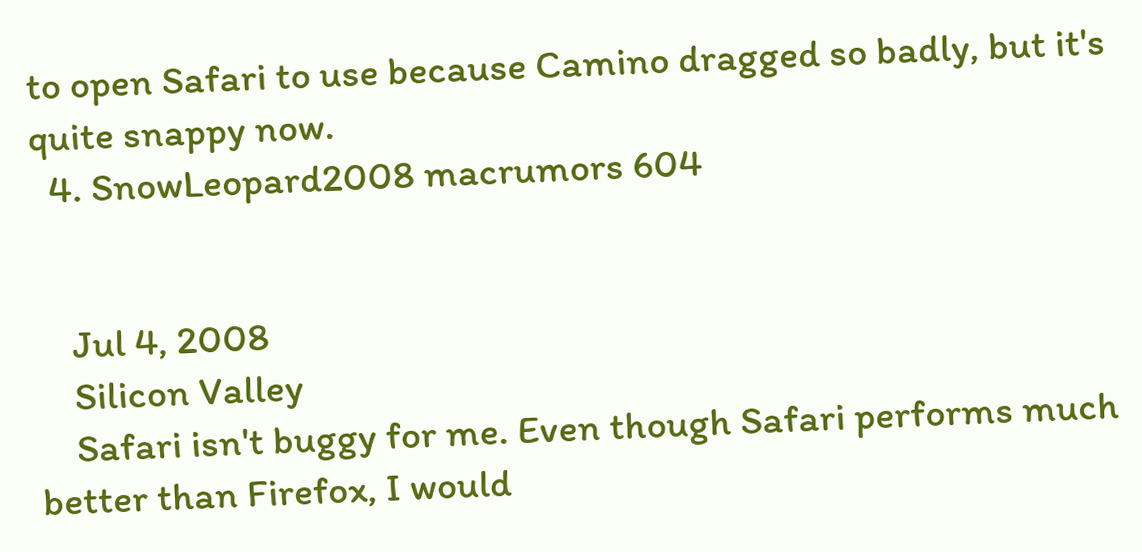to open Safari to use because Camino dragged so badly, but it's quite snappy now.
  4. SnowLeopard2008 macrumors 604


    Jul 4, 2008
    Silicon Valley
    Safari isn't buggy for me. Even though Safari performs much better than Firefox, I would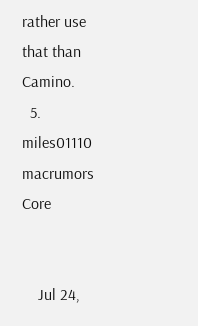rather use that than Camino.
  5. miles01110 macrumors Core


    Jul 24,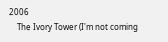2006
    The Ivory Tower (I'm not coming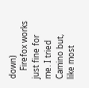down)
    Firefox works just fine for me. I tried Camino but, like most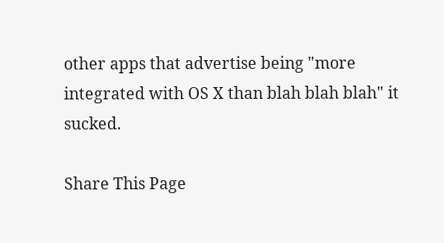other apps that advertise being "more integrated with OS X than blah blah blah" it sucked.

Share This Page